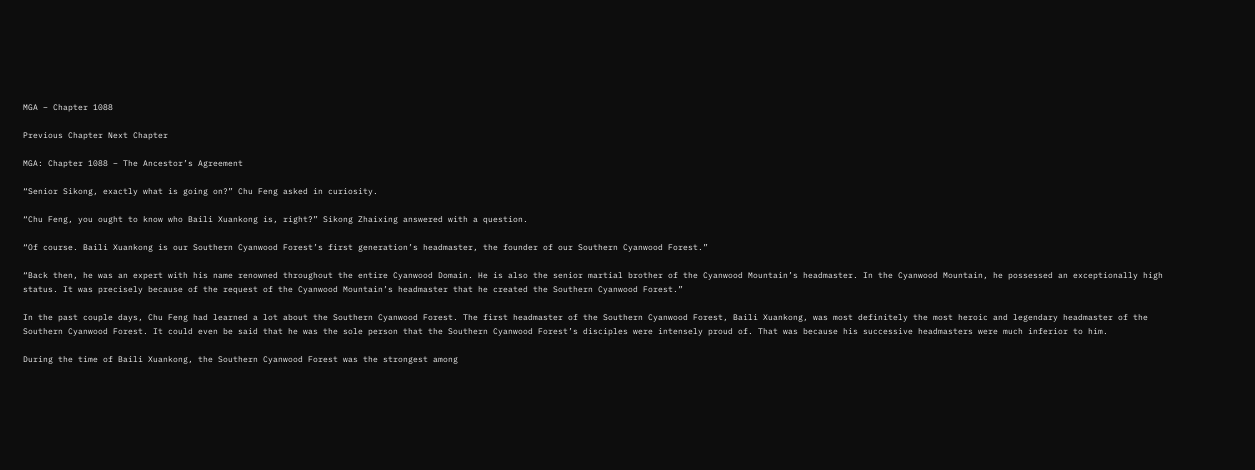MGA – Chapter 1088

Previous Chapter Next Chapter

MGA: Chapter 1088 – The Ancestor’s Agreement

“Senior Sikong, exactly what is going on?” Chu Feng asked in curiosity.

“Chu Feng, you ought to know who Baili Xuankong is, right?” Sikong Zhaixing answered with a question.

“Of course. Baili Xuankong is our Southern Cyanwood Forest’s first generation’s headmaster, the founder of our Southern Cyanwood Forest.”

“Back then, he was an expert with his name renowned throughout the entire Cyanwood Domain. He is also the senior martial brother of the Cyanwood Mountain’s headmaster. In the Cyanwood Mountain, he possessed an exceptionally high status. It was precisely because of the request of the Cyanwood Mountain’s headmaster that he created the Southern Cyanwood Forest.”

In the past couple days, Chu Feng had learned a lot about the Southern Cyanwood Forest. The first headmaster of the Southern Cyanwood Forest, Baili Xuankong, was most definitely the most heroic and legendary headmaster of the Southern Cyanwood Forest. It could even be said that he was the sole person that the Southern Cyanwood Forest’s disciples were intensely proud of. That was because his successive headmasters were much inferior to him.

During the time of Baili Xuankong, the Southern Cyanwood Forest was the strongest among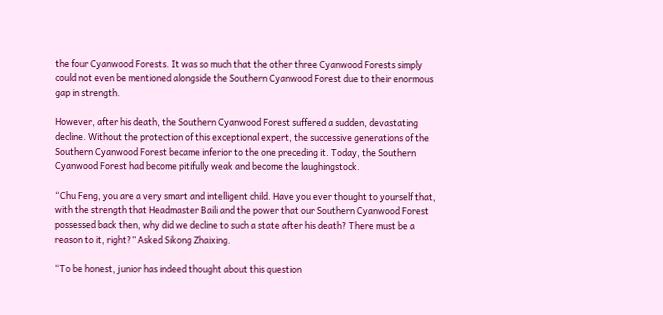the four Cyanwood Forests. It was so much that the other three Cyanwood Forests simply could not even be mentioned alongside the Southern Cyanwood Forest due to their enormous gap in strength.

However, after his death, the Southern Cyanwood Forest suffered a sudden, devastating decline. Without the protection of this exceptional expert, the successive generations of the Southern Cyanwood Forest became inferior to the one preceding it. Today, the Southern Cyanwood Forest had become pitifully weak and become the laughingstock.

“Chu Feng, you are a very smart and intelligent child. Have you ever thought to yourself that, with the strength that Headmaster Baili and the power that our Southern Cyanwood Forest possessed back then, why did we decline to such a state after his death? There must be a reason to it, right?” Asked Sikong Zhaixing.

“To be honest, junior has indeed thought about this question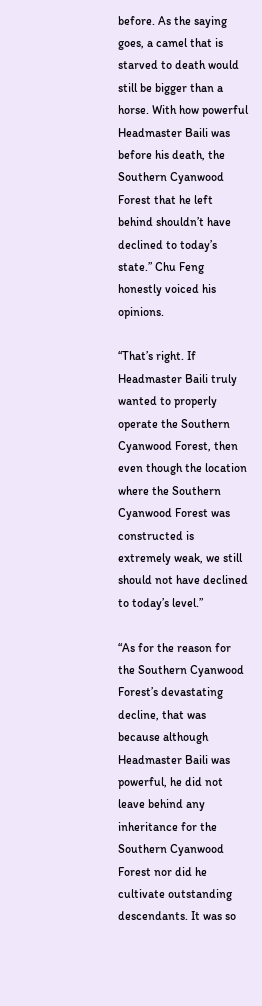before. As the saying goes, a camel that is starved to death would still be bigger than a horse. With how powerful Headmaster Baili was before his death, the Southern Cyanwood Forest that he left behind shouldn’t have declined to today’s state.” Chu Feng honestly voiced his opinions.

“That’s right. If Headmaster Baili truly wanted to properly operate the Southern Cyanwood Forest, then even though the location where the Southern Cyanwood Forest was constructed is extremely weak, we still should not have declined to today’s level.”

“As for the reason for the Southern Cyanwood Forest’s devastating decline, that was because although Headmaster Baili was powerful, he did not leave behind any inheritance for the Southern Cyanwood Forest nor did he cultivate outstanding descendants. It was so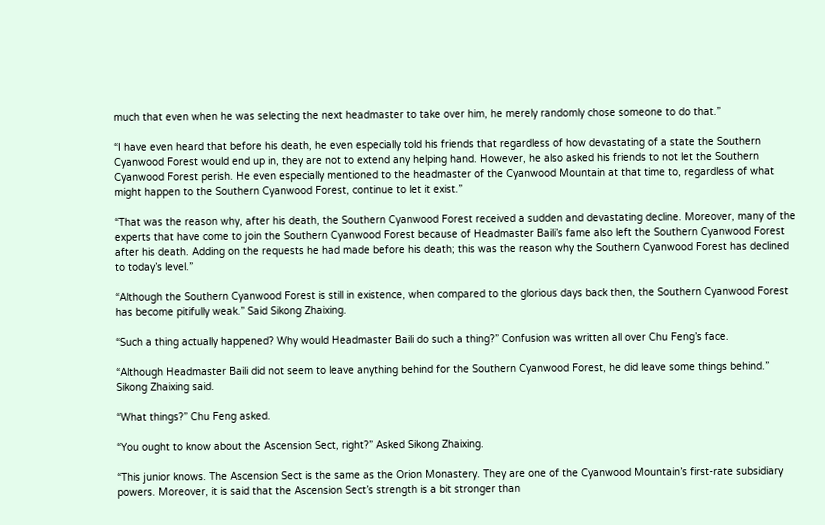much that even when he was selecting the next headmaster to take over him, he merely randomly chose someone to do that.”

“I have even heard that before his death, he even especially told his friends that regardless of how devastating of a state the Southern Cyanwood Forest would end up in, they are not to extend any helping hand. However, he also asked his friends to not let the Southern Cyanwood Forest perish. He even especially mentioned to the headmaster of the Cyanwood Mountain at that time to, regardless of what might happen to the Southern Cyanwood Forest, continue to let it exist.”

“That was the reason why, after his death, the Southern Cyanwood Forest received a sudden and devastating decline. Moreover, many of the experts that have come to join the Southern Cyanwood Forest because of Headmaster Baili’s fame also left the Southern Cyanwood Forest after his death. Adding on the requests he had made before his death; this was the reason why the Southern Cyanwood Forest has declined to today’s level.”

“Although the Southern Cyanwood Forest is still in existence, when compared to the glorious days back then, the Southern Cyanwood Forest has become pitifully weak.” Said Sikong Zhaixing.

“Such a thing actually happened? Why would Headmaster Baili do such a thing?” Confusion was written all over Chu Feng’s face.

“Although Headmaster Baili did not seem to leave anything behind for the Southern Cyanwood Forest, he did leave some things behind.” Sikong Zhaixing said.

“What things?” Chu Feng asked.

“You ought to know about the Ascension Sect, right?” Asked Sikong Zhaixing.

“This junior knows. The Ascension Sect is the same as the Orion Monastery. They are one of the Cyanwood Mountain’s first-rate subsidiary powers. Moreover, it is said that the Ascension Sect’s strength is a bit stronger than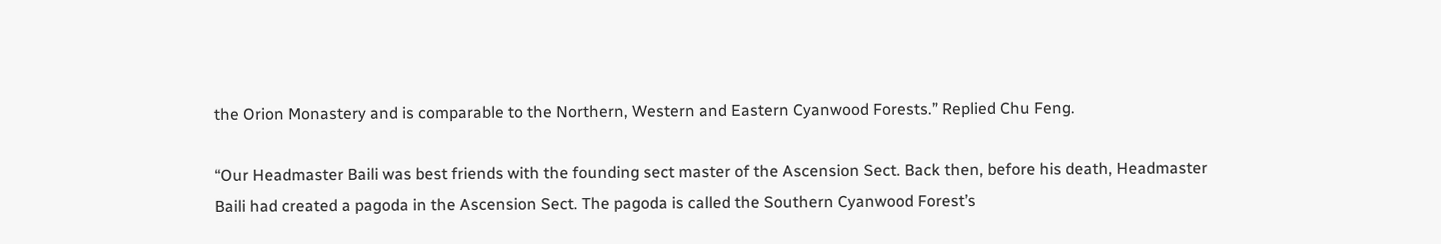the Orion Monastery and is comparable to the Northern, Western and Eastern Cyanwood Forests.” Replied Chu Feng.

“Our Headmaster Baili was best friends with the founding sect master of the Ascension Sect. Back then, before his death, Headmaster Baili had created a pagoda in the Ascension Sect. The pagoda is called the Southern Cyanwood Forest’s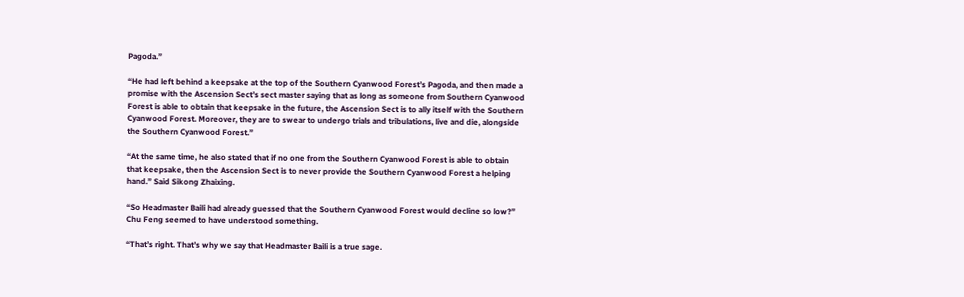Pagoda.”

“He had left behind a keepsake at the top of the Southern Cyanwood Forest’s Pagoda, and then made a promise with the Ascension Sect’s sect master saying that as long as someone from Southern Cyanwood Forest is able to obtain that keepsake in the future, the Ascension Sect is to ally itself with the Southern Cyanwood Forest. Moreover, they are to swear to undergo trials and tribulations, live and die, alongside the Southern Cyanwood Forest.”

“At the same time, he also stated that if no one from the Southern Cyanwood Forest is able to obtain that keepsake, then the Ascension Sect is to never provide the Southern Cyanwood Forest a helping hand.” Said Sikong Zhaixing.

“So Headmaster Baili had already guessed that the Southern Cyanwood Forest would decline so low?” Chu Feng seemed to have understood something.

“That’s right. That’s why we say that Headmaster Baili is a true sage.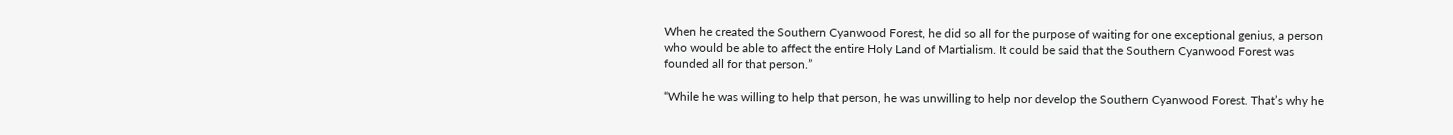When he created the Southern Cyanwood Forest, he did so all for the purpose of waiting for one exceptional genius, a person who would be able to affect the entire Holy Land of Martialism. It could be said that the Southern Cyanwood Forest was founded all for that person.”

“While he was willing to help that person, he was unwilling to help nor develop the Southern Cyanwood Forest. That’s why he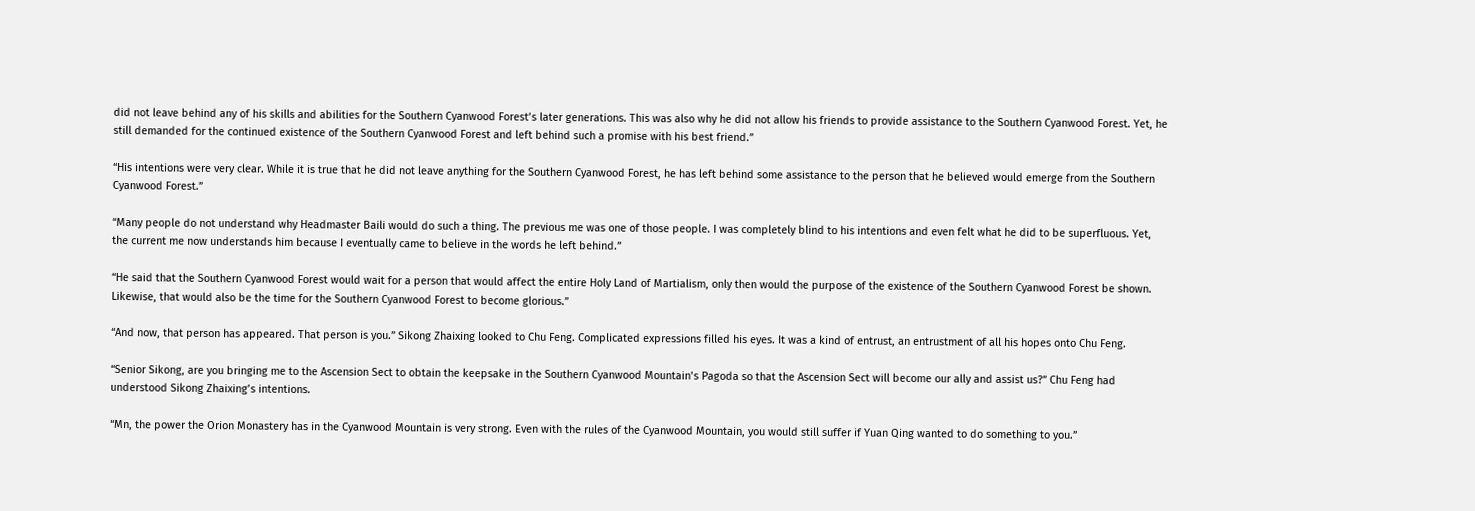did not leave behind any of his skills and abilities for the Southern Cyanwood Forest’s later generations. This was also why he did not allow his friends to provide assistance to the Southern Cyanwood Forest. Yet, he still demanded for the continued existence of the Southern Cyanwood Forest and left behind such a promise with his best friend.”

“His intentions were very clear. While it is true that he did not leave anything for the Southern Cyanwood Forest, he has left behind some assistance to the person that he believed would emerge from the Southern Cyanwood Forest.”

“Many people do not understand why Headmaster Baili would do such a thing. The previous me was one of those people. I was completely blind to his intentions and even felt what he did to be superfluous. Yet, the current me now understands him because I eventually came to believe in the words he left behind.”

“He said that the Southern Cyanwood Forest would wait for a person that would affect the entire Holy Land of Martialism, only then would the purpose of the existence of the Southern Cyanwood Forest be shown. Likewise, that would also be the time for the Southern Cyanwood Forest to become glorious.”

“And now, that person has appeared. That person is you.” Sikong Zhaixing looked to Chu Feng. Complicated expressions filled his eyes. It was a kind of entrust, an entrustment of all his hopes onto Chu Feng.

“Senior Sikong, are you bringing me to the Ascension Sect to obtain the keepsake in the Southern Cyanwood Mountain’s Pagoda so that the Ascension Sect will become our ally and assist us?” Chu Feng had understood Sikong Zhaixing’s intentions.

“Mn, the power the Orion Monastery has in the Cyanwood Mountain is very strong. Even with the rules of the Cyanwood Mountain, you would still suffer if Yuan Qing wanted to do something to you.”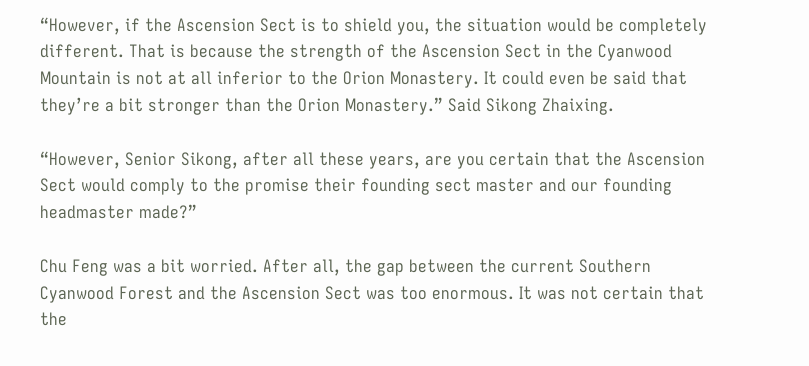“However, if the Ascension Sect is to shield you, the situation would be completely different. That is because the strength of the Ascension Sect in the Cyanwood Mountain is not at all inferior to the Orion Monastery. It could even be said that they’re a bit stronger than the Orion Monastery.” Said Sikong Zhaixing.

“However, Senior Sikong, after all these years, are you certain that the Ascension Sect would comply to the promise their founding sect master and our founding headmaster made?”

Chu Feng was a bit worried. After all, the gap between the current Southern Cyanwood Forest and the Ascension Sect was too enormous. It was not certain that the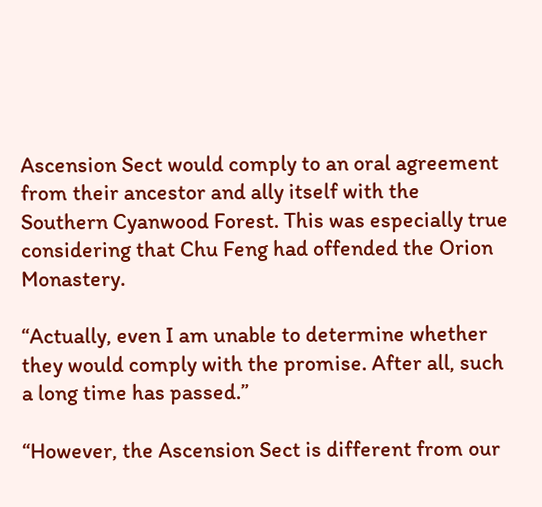Ascension Sect would comply to an oral agreement from their ancestor and ally itself with the Southern Cyanwood Forest. This was especially true considering that Chu Feng had offended the Orion Monastery.

“Actually, even I am unable to determine whether they would comply with the promise. After all, such a long time has passed.”

“However, the Ascension Sect is different from our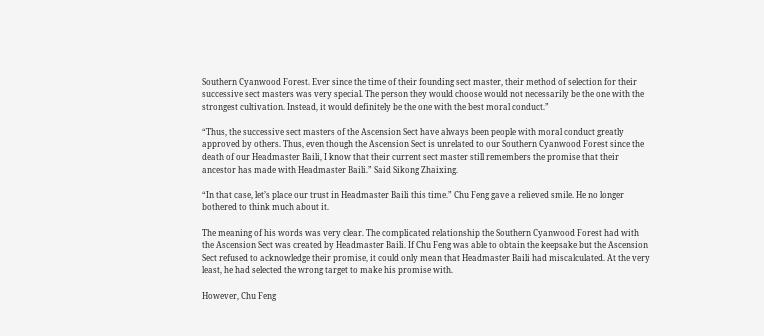Southern Cyanwood Forest. Ever since the time of their founding sect master, their method of selection for their successive sect masters was very special. The person they would choose would not necessarily be the one with the strongest cultivation. Instead, it would definitely be the one with the best moral conduct.”

“Thus, the successive sect masters of the Ascension Sect have always been people with moral conduct greatly approved by others. Thus, even though the Ascension Sect is unrelated to our Southern Cyanwood Forest since the death of our Headmaster Baili, I know that their current sect master still remembers the promise that their ancestor has made with Headmaster Baili.” Said Sikong Zhaixing.

“In that case, let’s place our trust in Headmaster Baili this time.” Chu Feng gave a relieved smile. He no longer bothered to think much about it.

The meaning of his words was very clear. The complicated relationship the Southern Cyanwood Forest had with the Ascension Sect was created by Headmaster Baili. If Chu Feng was able to obtain the keepsake but the Ascension Sect refused to acknowledge their promise, it could only mean that Headmaster Baili had miscalculated. At the very least, he had selected the wrong target to make his promise with.

However, Chu Feng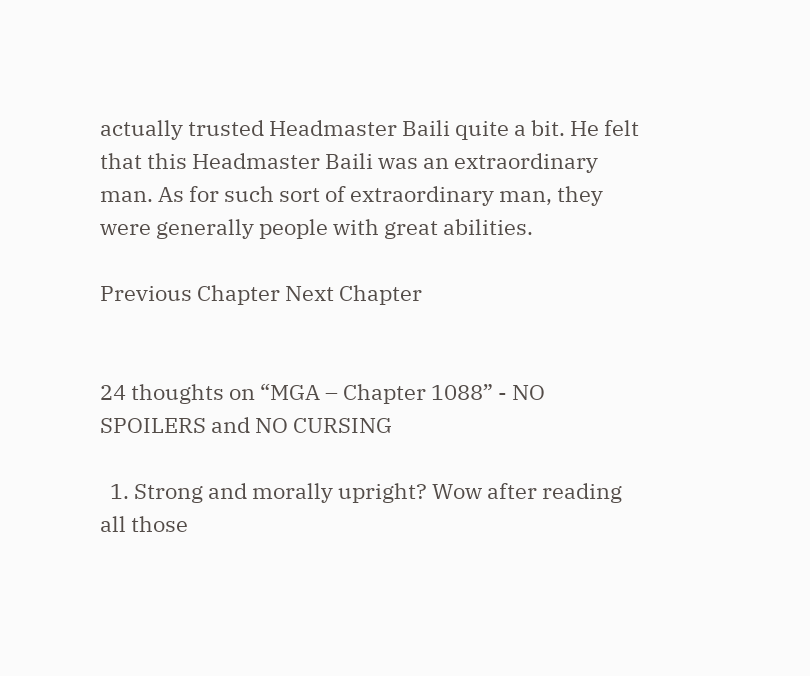actually trusted Headmaster Baili quite a bit. He felt that this Headmaster Baili was an extraordinary man. As for such sort of extraordinary man, they were generally people with great abilities.

Previous Chapter Next Chapter


24 thoughts on “MGA – Chapter 1088” - NO SPOILERS and NO CURSING

  1. Strong and morally upright? Wow after reading all those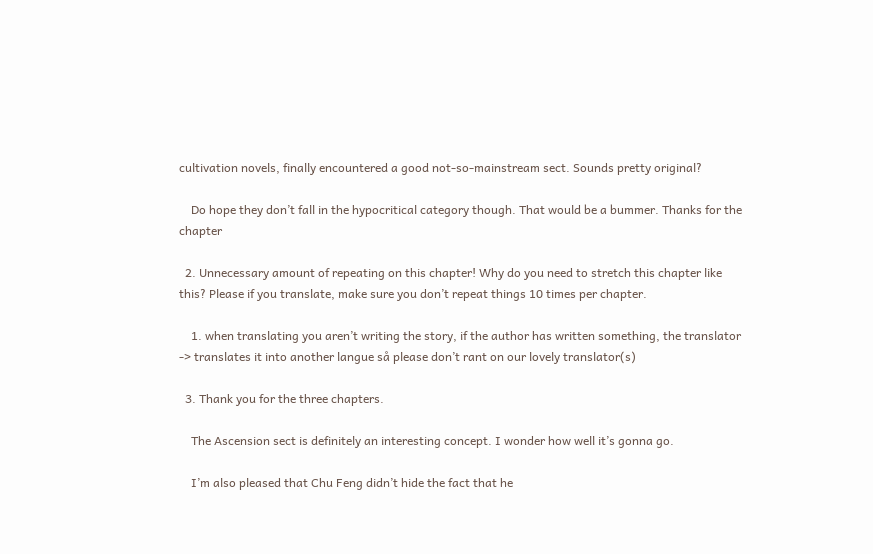cultivation novels, finally encountered a good not-so-mainstream sect. Sounds pretty original?

    Do hope they don’t fall in the hypocritical category though. That would be a bummer. Thanks for the chapter

  2. Unnecessary amount of repeating on this chapter! Why do you need to stretch this chapter like this? Please if you translate, make sure you don’t repeat things 10 times per chapter.

    1. when translating you aren’t writing the story, if the author has written something, the translator -> translates it into another langue så please don’t rant on our lovely translator(s)

  3. Thank you for the three chapters.

    The Ascension sect is definitely an interesting concept. I wonder how well it’s gonna go.

    I’m also pleased that Chu Feng didn’t hide the fact that he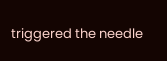triggered the needle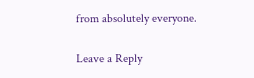from absolutely everyone.

Leave a Reply